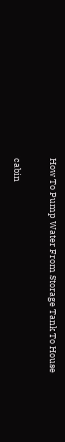How To Pump Water From Storage Tank To House

cabin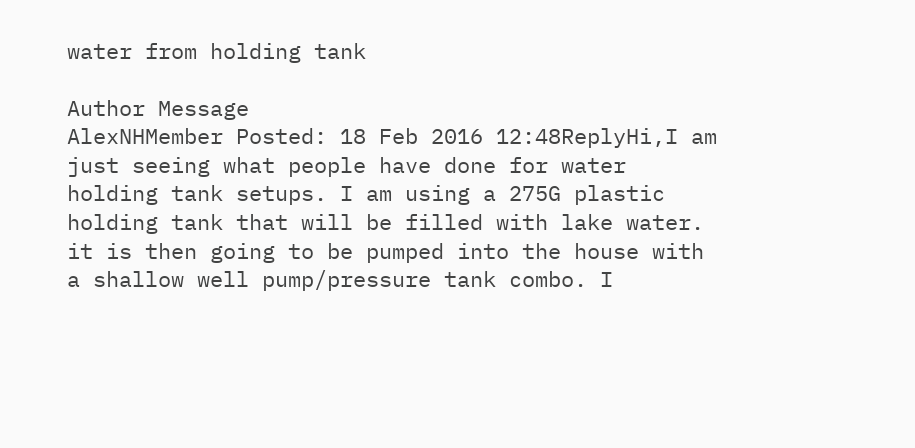water from holding tank

Author Message
AlexNHMember Posted: 18 Feb 2016 12:48ReplyHi,I am just seeing what people have done for water holding tank setups. I am using a 275G plastic holding tank that will be filled with lake water. it is then going to be pumped into the house with a shallow well pump/pressure tank combo. I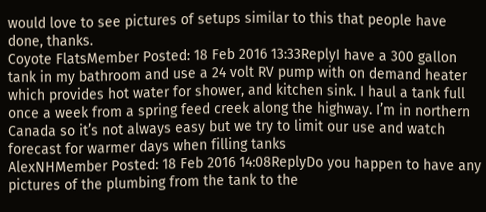would love to see pictures of setups similar to this that people have done, thanks.
Coyote FlatsMember Posted: 18 Feb 2016 13:33ReplyI have a 300 gallon tank in my bathroom and use a 24 volt RV pump with on demand heater which provides hot water for shower, and kitchen sink. I haul a tank full once a week from a spring feed creek along the highway. I’m in northern Canada so it’s not always easy but we try to limit our use and watch forecast for warmer days when filling tanks
AlexNHMember Posted: 18 Feb 2016 14:08ReplyDo you happen to have any pictures of the plumbing from the tank to the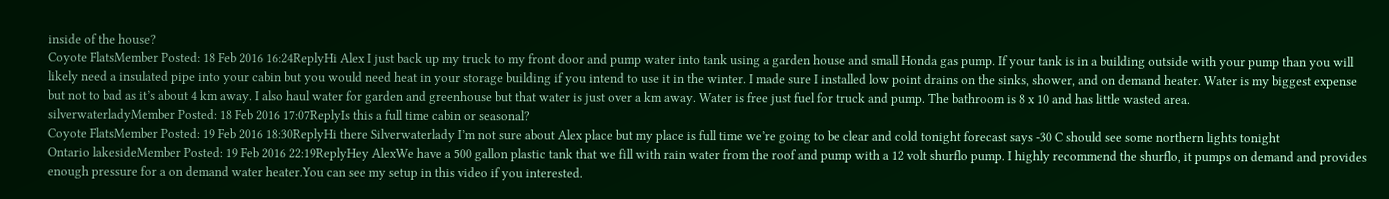inside of the house?
Coyote FlatsMember Posted: 18 Feb 2016 16:24ReplyHi Alex I just back up my truck to my front door and pump water into tank using a garden house and small Honda gas pump. If your tank is in a building outside with your pump than you will likely need a insulated pipe into your cabin but you would need heat in your storage building if you intend to use it in the winter. I made sure I installed low point drains on the sinks, shower, and on demand heater. Water is my biggest expense but not to bad as it’s about 4 km away. I also haul water for garden and greenhouse but that water is just over a km away. Water is free just fuel for truck and pump. The bathroom is 8 x 10 and has little wasted area.
silverwaterladyMember Posted: 18 Feb 2016 17:07ReplyIs this a full time cabin or seasonal?
Coyote FlatsMember Posted: 19 Feb 2016 18:30ReplyHi there Silverwaterlady I’m not sure about Alex place but my place is full time we’re going to be clear and cold tonight forecast says -30 C should see some northern lights tonight
Ontario lakesideMember Posted: 19 Feb 2016 22:19ReplyHey AlexWe have a 500 gallon plastic tank that we fill with rain water from the roof and pump with a 12 volt shurflo pump. I highly recommend the shurflo, it pumps on demand and provides enough pressure for a on demand water heater.You can see my setup in this video if you interested.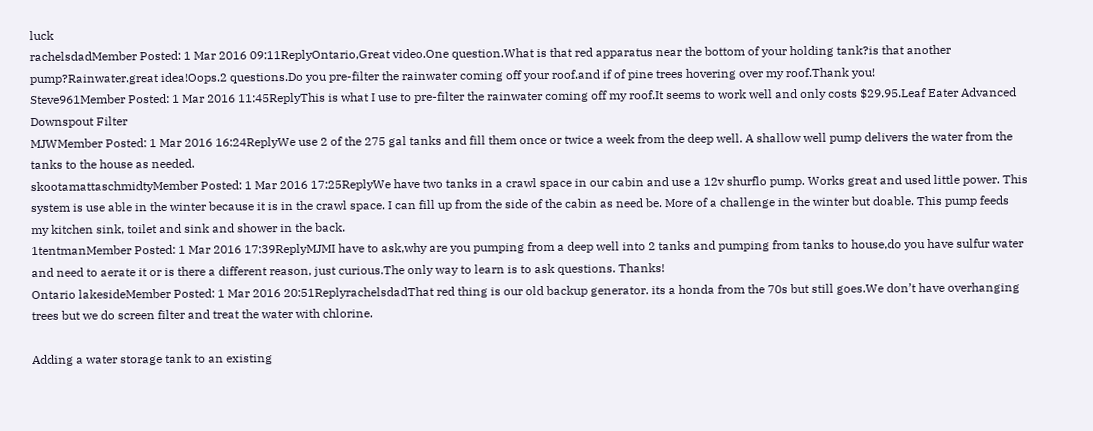luck
rachelsdadMember Posted: 1 Mar 2016 09:11ReplyOntario,Great video.One question.What is that red apparatus near the bottom of your holding tank?is that another pump?Rainwater.great idea!Oops.2 questions.Do you pre-filter the rainwater coming off your roof.and if of pine trees hovering over my roof.Thank you!
Steve961Member Posted: 1 Mar 2016 11:45ReplyThis is what I use to pre-filter the rainwater coming off my roof.It seems to work well and only costs $29.95.Leaf Eater Advanced Downspout Filter
MJWMember Posted: 1 Mar 2016 16:24ReplyWe use 2 of the 275 gal tanks and fill them once or twice a week from the deep well. A shallow well pump delivers the water from the tanks to the house as needed.
skootamattaschmidtyMember Posted: 1 Mar 2016 17:25ReplyWe have two tanks in a crawl space in our cabin and use a 12v shurflo pump. Works great and used little power. This system is use able in the winter because it is in the crawl space. I can fill up from the side of the cabin as need be. More of a challenge in the winter but doable. This pump feeds my kitchen sink, toilet and sink and shower in the back.
1tentmanMember Posted: 1 Mar 2016 17:39ReplyMJMI have to ask,why are you pumping from a deep well into 2 tanks and pumping from tanks to house,do you have sulfur water and need to aerate it or is there a different reason, just curious.The only way to learn is to ask questions. Thanks!
Ontario lakesideMember Posted: 1 Mar 2016 20:51ReplyrachelsdadThat red thing is our old backup generator. its a honda from the 70s but still goes.We don’t have overhanging trees but we do screen filter and treat the water with chlorine.

Adding a water storage tank to an existing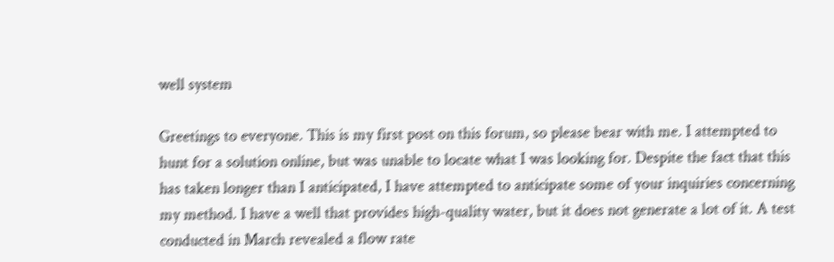well system

Greetings to everyone. This is my first post on this forum, so please bear with me. I attempted to hunt for a solution online, but was unable to locate what I was looking for. Despite the fact that this has taken longer than I anticipated, I have attempted to anticipate some of your inquiries concerning my method. I have a well that provides high-quality water, but it does not generate a lot of it. A test conducted in March revealed a flow rate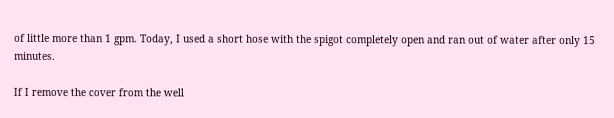of little more than 1 gpm. Today, I used a short hose with the spigot completely open and ran out of water after only 15 minutes.

If I remove the cover from the well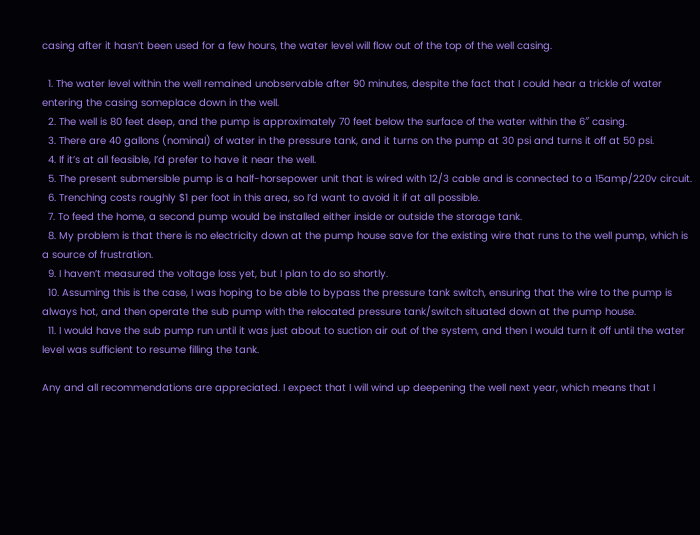casing after it hasn’t been used for a few hours, the water level will flow out of the top of the well casing.

  1. The water level within the well remained unobservable after 90 minutes, despite the fact that I could hear a trickle of water entering the casing someplace down in the well.
  2. The well is 80 feet deep, and the pump is approximately 70 feet below the surface of the water within the 6″ casing.
  3. There are 40 gallons (nominal) of water in the pressure tank, and it turns on the pump at 30 psi and turns it off at 50 psi.
  4. If it’s at all feasible, I’d prefer to have it near the well.
  5. The present submersible pump is a half-horsepower unit that is wired with 12/3 cable and is connected to a 15amp/220v circuit.
  6. Trenching costs roughly $1 per foot in this area, so I’d want to avoid it if at all possible.
  7. To feed the home, a second pump would be installed either inside or outside the storage tank.
  8. My problem is that there is no electricity down at the pump house save for the existing wire that runs to the well pump, which is a source of frustration.
  9. I haven’t measured the voltage loss yet, but I plan to do so shortly.
  10. Assuming this is the case, I was hoping to be able to bypass the pressure tank switch, ensuring that the wire to the pump is always hot, and then operate the sub pump with the relocated pressure tank/switch situated down at the pump house.
  11. I would have the sub pump run until it was just about to suction air out of the system, and then I would turn it off until the water level was sufficient to resume filling the tank.

Any and all recommendations are appreciated. I expect that I will wind up deepening the well next year, which means that I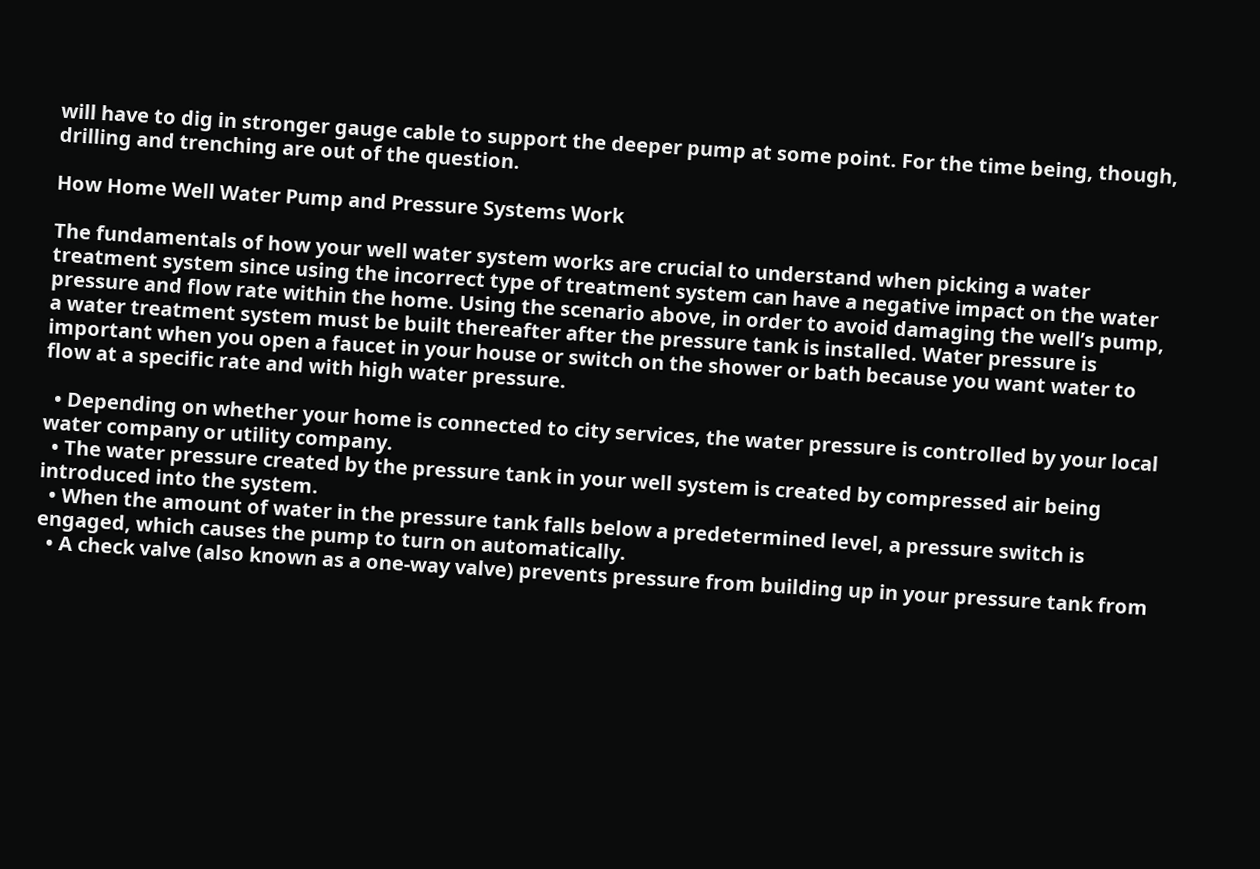will have to dig in stronger gauge cable to support the deeper pump at some point. For the time being, though, drilling and trenching are out of the question.

How Home Well Water Pump and Pressure Systems Work

The fundamentals of how your well water system works are crucial to understand when picking a water treatment system since using the incorrect type of treatment system can have a negative impact on the water pressure and flow rate within the home. Using the scenario above, in order to avoid damaging the well’s pump, a water treatment system must be built thereafter after the pressure tank is installed. Water pressure is important when you open a faucet in your house or switch on the shower or bath because you want water to flow at a specific rate and with high water pressure.

  • Depending on whether your home is connected to city services, the water pressure is controlled by your local water company or utility company.
  • The water pressure created by the pressure tank in your well system is created by compressed air being introduced into the system.
  • When the amount of water in the pressure tank falls below a predetermined level, a pressure switch is engaged, which causes the pump to turn on automatically.
  • A check valve (also known as a one-way valve) prevents pressure from building up in your pressure tank from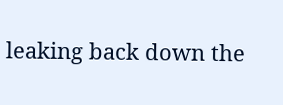leaking back down the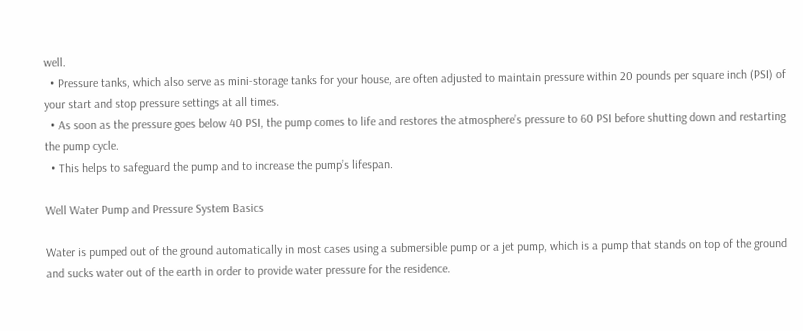well.
  • Pressure tanks, which also serve as mini-storage tanks for your house, are often adjusted to maintain pressure within 20 pounds per square inch (PSI) of your start and stop pressure settings at all times.
  • As soon as the pressure goes below 40 PSI, the pump comes to life and restores the atmosphere’s pressure to 60 PSI before shutting down and restarting the pump cycle.
  • This helps to safeguard the pump and to increase the pump’s lifespan.

Well Water Pump and Pressure System Basics

Water is pumped out of the ground automatically in most cases using a submersible pump or a jet pump, which is a pump that stands on top of the ground and sucks water out of the earth in order to provide water pressure for the residence.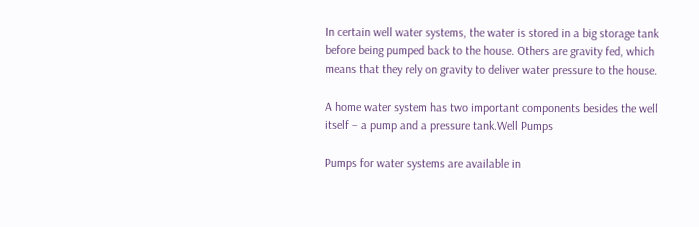In certain well water systems, the water is stored in a big storage tank before being pumped back to the house. Others are gravity fed, which means that they rely on gravity to deliver water pressure to the house.

A home water system has two important components besides the well itself – a pump and a pressure tank.Well Pumps

Pumps for water systems are available in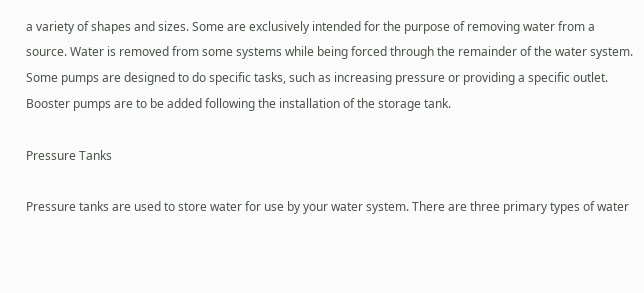a variety of shapes and sizes. Some are exclusively intended for the purpose of removing water from a source. Water is removed from some systems while being forced through the remainder of the water system. Some pumps are designed to do specific tasks, such as increasing pressure or providing a specific outlet. Booster pumps are to be added following the installation of the storage tank.

Pressure Tanks

Pressure tanks are used to store water for use by your water system. There are three primary types of water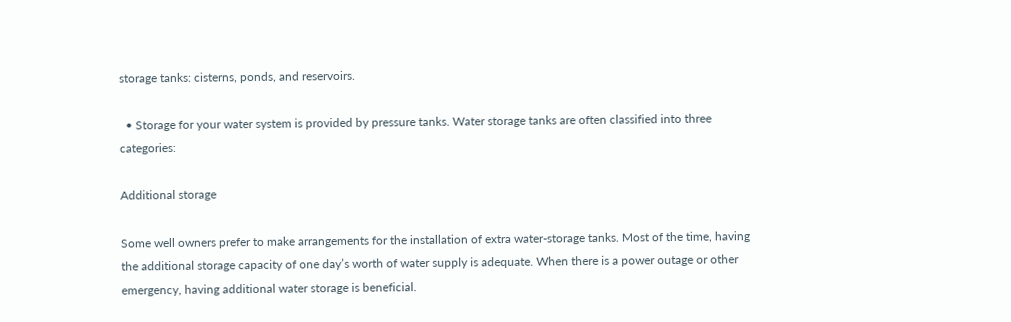storage tanks: cisterns, ponds, and reservoirs.

  • Storage for your water system is provided by pressure tanks. Water storage tanks are often classified into three categories:

Additional storage

Some well owners prefer to make arrangements for the installation of extra water-storage tanks. Most of the time, having the additional storage capacity of one day’s worth of water supply is adequate. When there is a power outage or other emergency, having additional water storage is beneficial.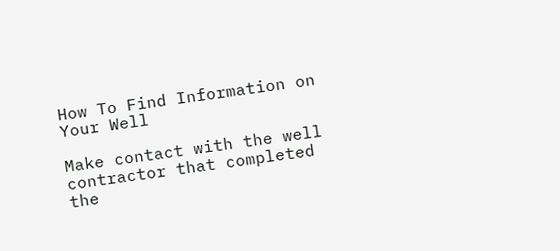How To Find Information on Your Well

Make contact with the well contractor that completed the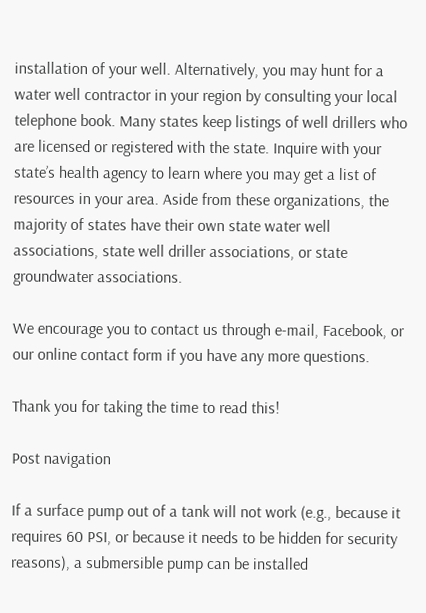installation of your well. Alternatively, you may hunt for a water well contractor in your region by consulting your local telephone book. Many states keep listings of well drillers who are licensed or registered with the state. Inquire with your state’s health agency to learn where you may get a list of resources in your area. Aside from these organizations, the majority of states have their own state water well associations, state well driller associations, or state groundwater associations.

We encourage you to contact us through e-mail, Facebook, or our online contact form if you have any more questions.

Thank you for taking the time to read this!

Post navigation

If a surface pump out of a tank will not work (e.g., because it requires 60 PSI, or because it needs to be hidden for security reasons), a submersible pump can be installed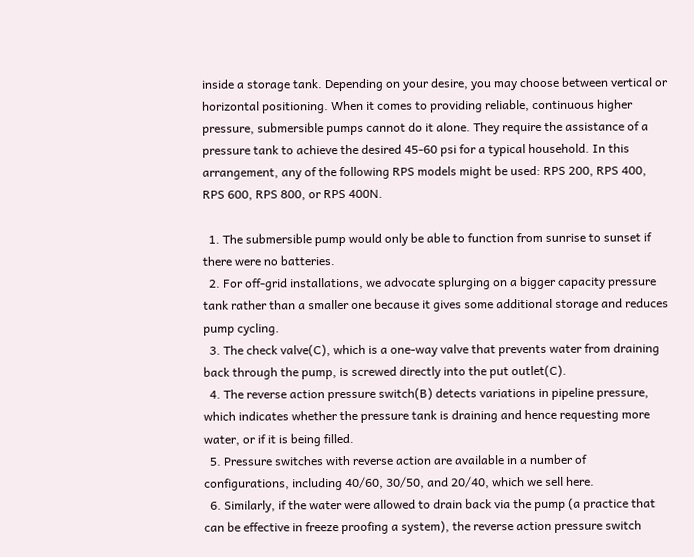inside a storage tank. Depending on your desire, you may choose between vertical or horizontal positioning. When it comes to providing reliable, continuous higher pressure, submersible pumps cannot do it alone. They require the assistance of a pressure tank to achieve the desired 45-60 psi for a typical household. In this arrangement, any of the following RPS models might be used: RPS 200, RPS 400, RPS 600, RPS 800, or RPS 400N.

  1. The submersible pump would only be able to function from sunrise to sunset if there were no batteries.
  2. For off-grid installations, we advocate splurging on a bigger capacity pressure tank rather than a smaller one because it gives some additional storage and reduces pump cycling.
  3. The check valve(C), which is a one-way valve that prevents water from draining back through the pump, is screwed directly into the put outlet(C).
  4. The reverse action pressure switch(B) detects variations in pipeline pressure, which indicates whether the pressure tank is draining and hence requesting more water, or if it is being filled.
  5. Pressure switches with reverse action are available in a number of configurations, including 40/60, 30/50, and 20/40, which we sell here.
  6. Similarly, if the water were allowed to drain back via the pump (a practice that can be effective in freeze proofing a system), the reverse action pressure switch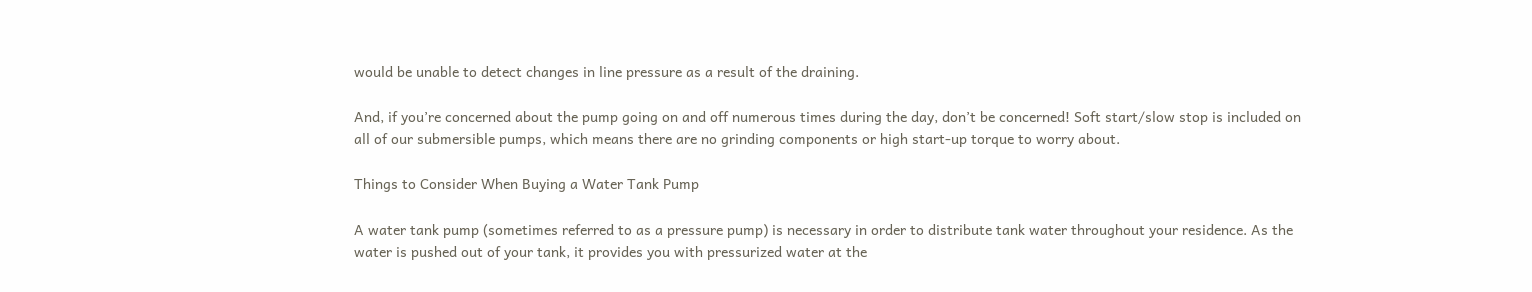would be unable to detect changes in line pressure as a result of the draining.

And, if you’re concerned about the pump going on and off numerous times during the day, don’t be concerned! Soft start/slow stop is included on all of our submersible pumps, which means there are no grinding components or high start-up torque to worry about.

Things to Consider When Buying a Water Tank Pump

A water tank pump (sometimes referred to as a pressure pump) is necessary in order to distribute tank water throughout your residence. As the water is pushed out of your tank, it provides you with pressurized water at the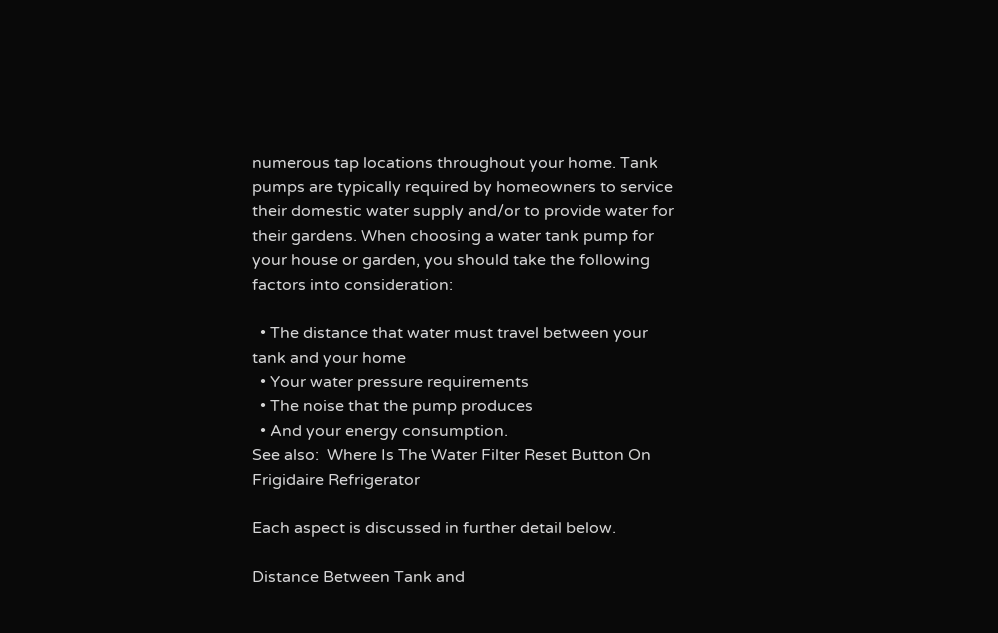numerous tap locations throughout your home. Tank pumps are typically required by homeowners to service their domestic water supply and/or to provide water for their gardens. When choosing a water tank pump for your house or garden, you should take the following factors into consideration:

  • The distance that water must travel between your tank and your home
  • Your water pressure requirements
  • The noise that the pump produces
  • And your energy consumption.
See also:  Where Is The Water Filter Reset Button On Frigidaire Refrigerator

Each aspect is discussed in further detail below.

Distance Between Tank and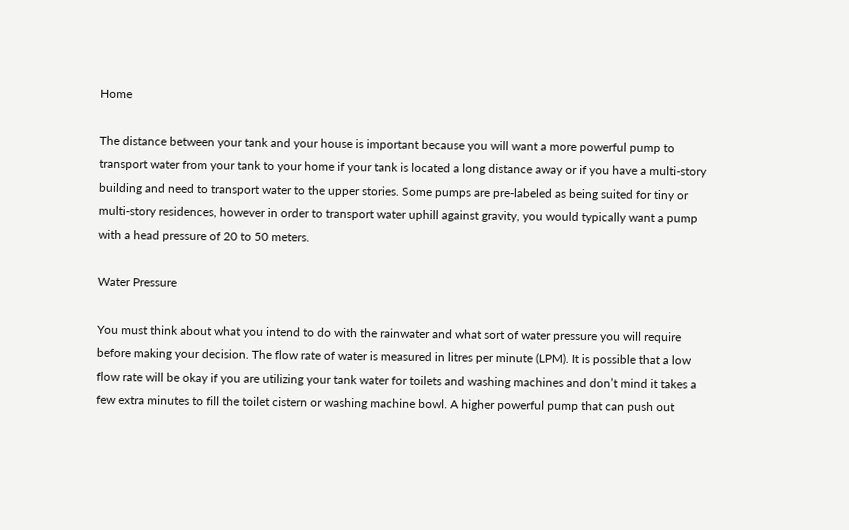Home

The distance between your tank and your house is important because you will want a more powerful pump to transport water from your tank to your home if your tank is located a long distance away or if you have a multi-story building and need to transport water to the upper stories. Some pumps are pre-labeled as being suited for tiny or multi-story residences, however in order to transport water uphill against gravity, you would typically want a pump with a head pressure of 20 to 50 meters.

Water Pressure

You must think about what you intend to do with the rainwater and what sort of water pressure you will require before making your decision. The flow rate of water is measured in litres per minute (LPM). It is possible that a low flow rate will be okay if you are utilizing your tank water for toilets and washing machines and don’t mind it takes a few extra minutes to fill the toilet cistern or washing machine bowl. A higher powerful pump that can push out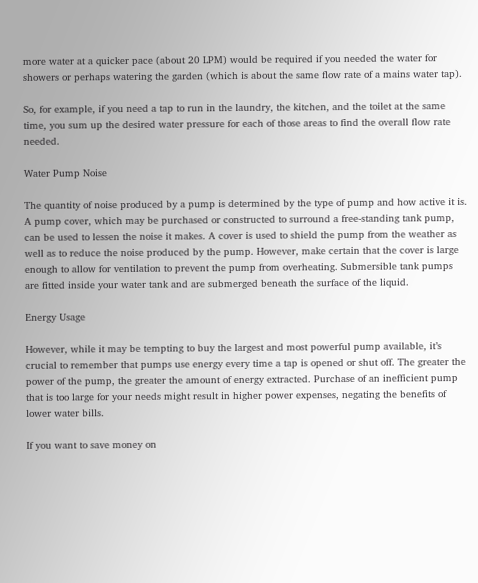more water at a quicker pace (about 20 LPM) would be required if you needed the water for showers or perhaps watering the garden (which is about the same flow rate of a mains water tap).

So, for example, if you need a tap to run in the laundry, the kitchen, and the toilet at the same time, you sum up the desired water pressure for each of those areas to find the overall flow rate needed.

Water Pump Noise

The quantity of noise produced by a pump is determined by the type of pump and how active it is. A pump cover, which may be purchased or constructed to surround a free-standing tank pump, can be used to lessen the noise it makes. A cover is used to shield the pump from the weather as well as to reduce the noise produced by the pump. However, make certain that the cover is large enough to allow for ventilation to prevent the pump from overheating. Submersible tank pumps are fitted inside your water tank and are submerged beneath the surface of the liquid.

Energy Usage

However, while it may be tempting to buy the largest and most powerful pump available, it’s crucial to remember that pumps use energy every time a tap is opened or shut off. The greater the power of the pump, the greater the amount of energy extracted. Purchase of an inefficient pump that is too large for your needs might result in higher power expenses, negating the benefits of lower water bills.

If you want to save money on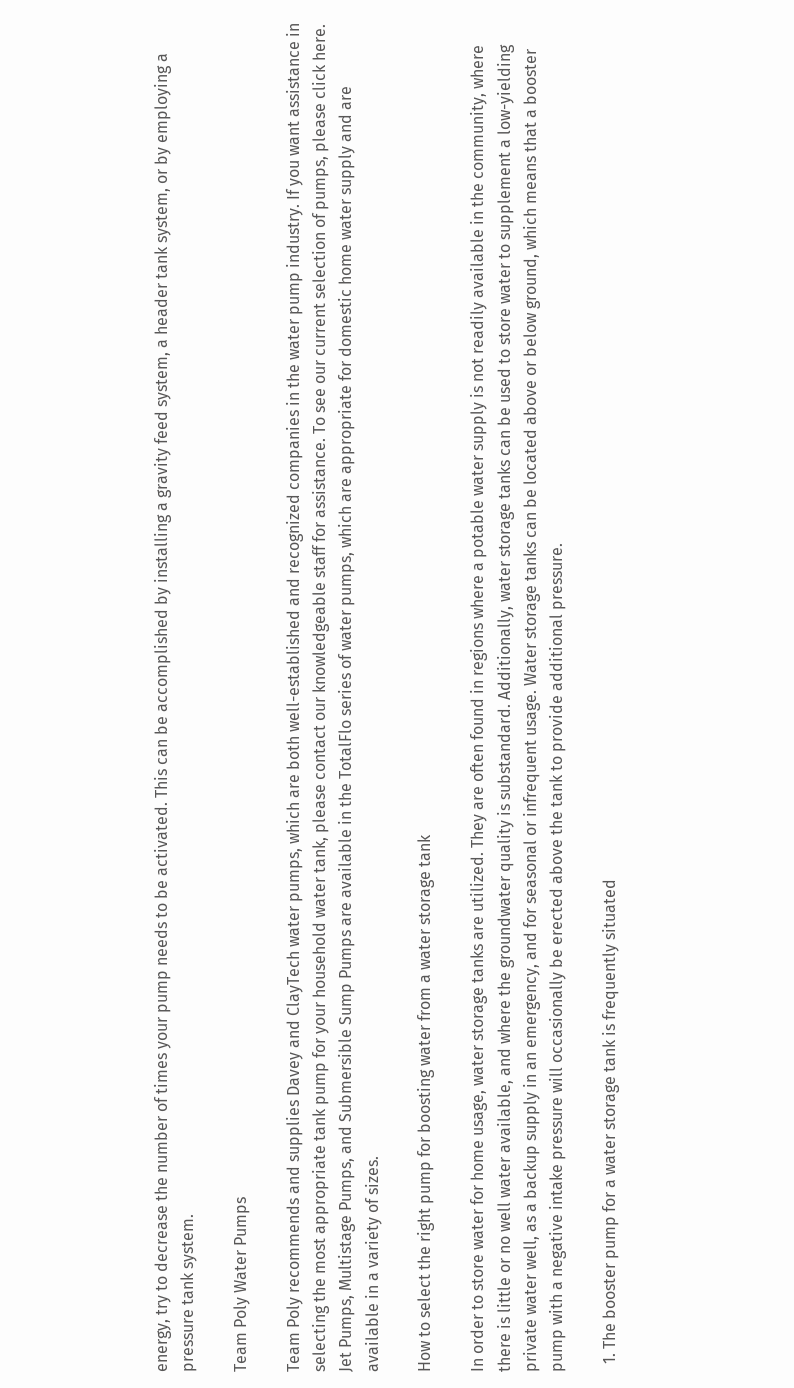energy, try to decrease the number of times your pump needs to be activated. This can be accomplished by installing a gravity feed system, a header tank system, or by employing a pressure tank system.

Team Poly Water Pumps

Team Poly recommends and supplies Davey and ClayTech water pumps, which are both well-established and recognized companies in the water pump industry. If you want assistance in selecting the most appropriate tank pump for your household water tank, please contact our knowledgeable staff for assistance. To see our current selection of pumps, please click here. Jet Pumps, Multistage Pumps, and Submersible Sump Pumps are available in the TotalFlo series of water pumps, which are appropriate for domestic home water supply and are available in a variety of sizes.

How to select the right pump for boosting water from a water storage tank

In order to store water for home usage, water storage tanks are utilized. They are often found in regions where a potable water supply is not readily available in the community, where there is little or no well water available, and where the groundwater quality is substandard. Additionally, water storage tanks can be used to store water to supplement a low-yielding private water well, as a backup supply in an emergency, and for seasonal or infrequent usage. Water storage tanks can be located above or below ground, which means that a booster pump with a negative intake pressure will occasionally be erected above the tank to provide additional pressure.

  1. The booster pump for a water storage tank is frequently situated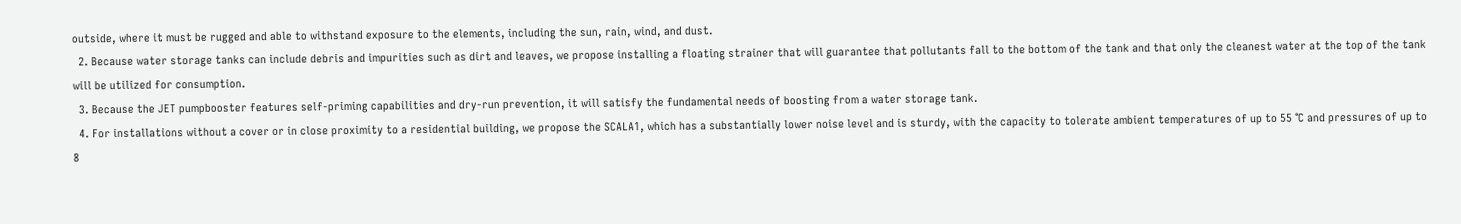outside, where it must be rugged and able to withstand exposure to the elements, including the sun, rain, wind, and dust.
  2. Because water storage tanks can include debris and impurities such as dirt and leaves, we propose installing a floating strainer that will guarantee that pollutants fall to the bottom of the tank and that only the cleanest water at the top of the tank will be utilized for consumption.
  3. Because the JET pumpbooster features self-priming capabilities and dry-run prevention, it will satisfy the fundamental needs of boosting from a water storage tank.
  4. For installations without a cover or in close proximity to a residential building, we propose the SCALA1, which has a substantially lower noise level and is sturdy, with the capacity to tolerate ambient temperatures of up to 55 °C and pressures of up to 8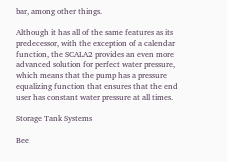bar, among other things.

Although it has all of the same features as its predecessor, with the exception of a calendar function, the SCALA2 provides an even more advanced solution for perfect water pressure, which means that the pump has a pressure equalizing function that ensures that the end user has constant water pressure at all times.

Storage Tank Systems

Bee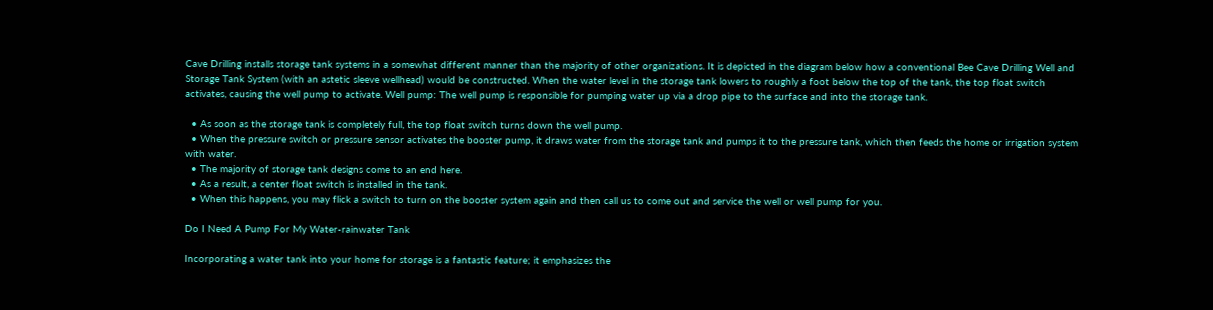Cave Drilling installs storage tank systems in a somewhat different manner than the majority of other organizations. It is depicted in the diagram below how a conventional Bee Cave Drilling Well and Storage Tank System (with an astetic sleeve wellhead) would be constructed. When the water level in the storage tank lowers to roughly a foot below the top of the tank, the top float switch activates, causing the well pump to activate. Well pump: The well pump is responsible for pumping water up via a drop pipe to the surface and into the storage tank.

  • As soon as the storage tank is completely full, the top float switch turns down the well pump.
  • When the pressure switch or pressure sensor activates the booster pump, it draws water from the storage tank and pumps it to the pressure tank, which then feeds the home or irrigation system with water.
  • The majority of storage tank designs come to an end here.
  • As a result, a center float switch is installed in the tank.
  • When this happens, you may flick a switch to turn on the booster system again and then call us to come out and service the well or well pump for you.

Do I Need A Pump For My Water-rainwater Tank

Incorporating a water tank into your home for storage is a fantastic feature; it emphasizes the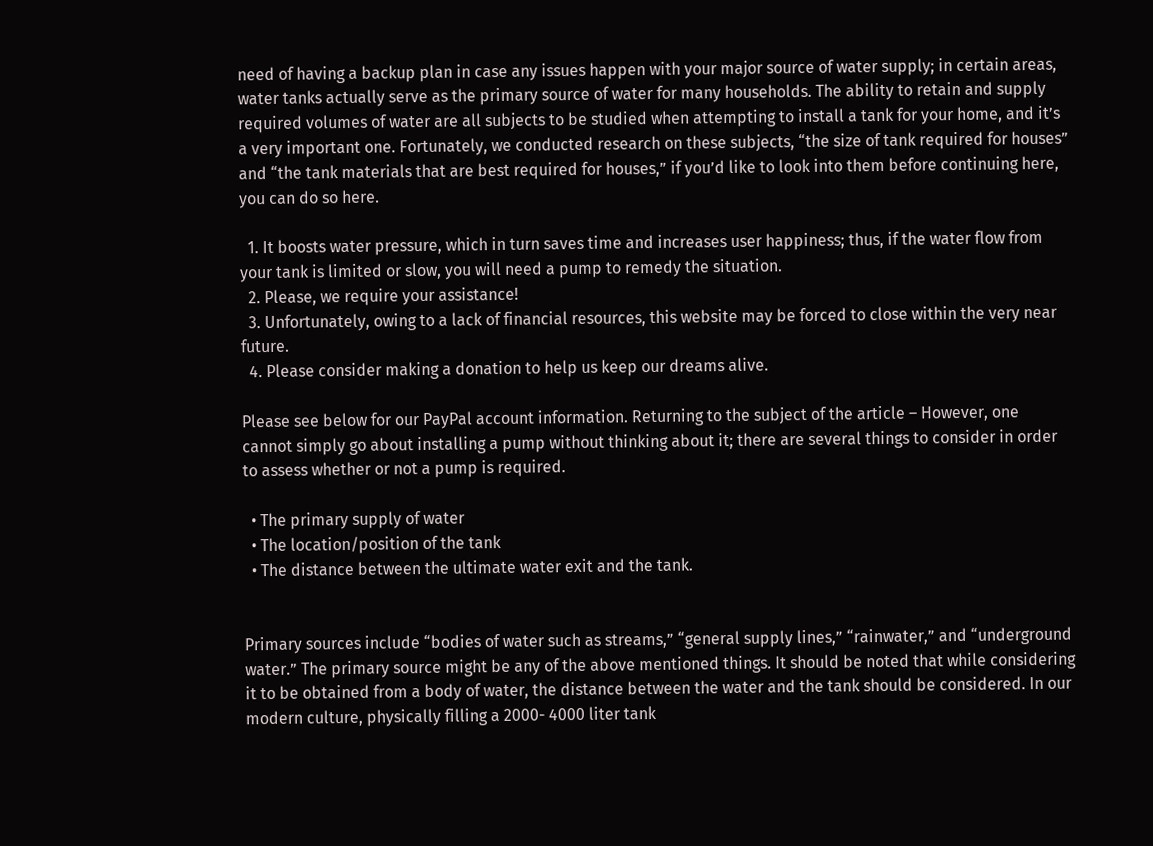need of having a backup plan in case any issues happen with your major source of water supply; in certain areas, water tanks actually serve as the primary source of water for many households. The ability to retain and supply required volumes of water are all subjects to be studied when attempting to install a tank for your home, and it’s a very important one. Fortunately, we conducted research on these subjects, “the size of tank required for houses” and “the tank materials that are best required for houses,” if you’d like to look into them before continuing here, you can do so here.

  1. It boosts water pressure, which in turn saves time and increases user happiness; thus, if the water flow from your tank is limited or slow, you will need a pump to remedy the situation.
  2. Please, we require your assistance!
  3. Unfortunately, owing to a lack of financial resources, this website may be forced to close within the very near future.
  4. Please consider making a donation to help us keep our dreams alive.

Please see below for our PayPal account information. Returning to the subject of the article – However, one cannot simply go about installing a pump without thinking about it; there are several things to consider in order to assess whether or not a pump is required.

  • The primary supply of water
  • The location/position of the tank
  • The distance between the ultimate water exit and the tank.


Primary sources include “bodies of water such as streams,” “general supply lines,” “rainwater,” and “underground water.” The primary source might be any of the above mentioned things. It should be noted that while considering it to be obtained from a body of water, the distance between the water and the tank should be considered. In our modern culture, physically filling a 2000- 4000 liter tank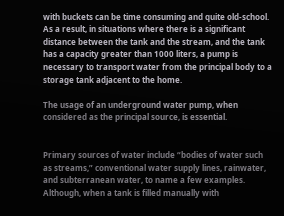with buckets can be time consuming and quite old-school. As a result, in situations where there is a significant distance between the tank and the stream, and the tank has a capacity greater than 1000 liters, a pump is necessary to transport water from the principal body to a storage tank adjacent to the home.

The usage of an underground water pump, when considered as the principal source, is essential.


Primary sources of water include “bodies of water such as streams,” conventional water supply lines, rainwater, and subterranean water, to name a few examples. Although, when a tank is filled manually with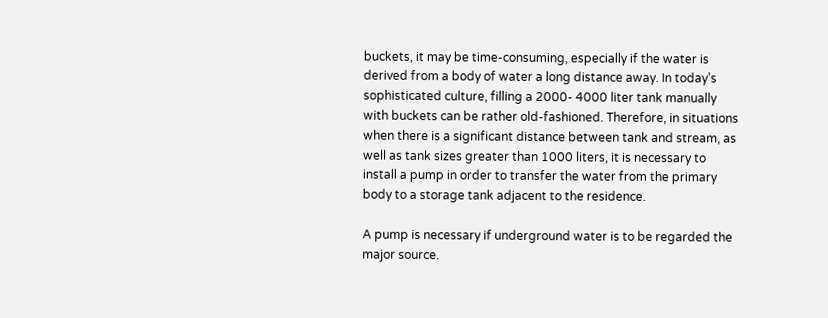buckets, it may be time-consuming, especially if the water is derived from a body of water a long distance away. In today’s sophisticated culture, filling a 2000- 4000 liter tank manually with buckets can be rather old-fashioned. Therefore, in situations when there is a significant distance between tank and stream, as well as tank sizes greater than 1000 liters, it is necessary to install a pump in order to transfer the water from the primary body to a storage tank adjacent to the residence.

A pump is necessary if underground water is to be regarded the major source.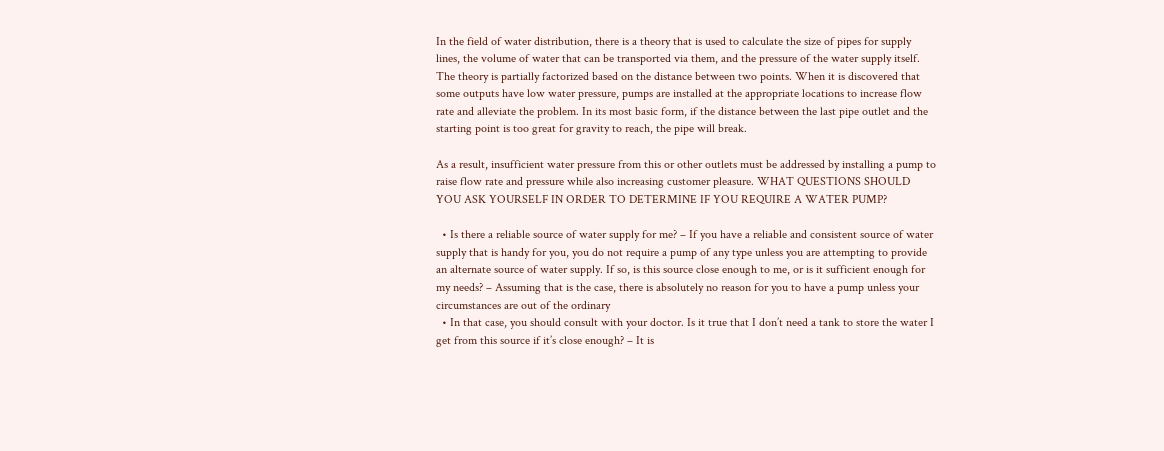In the field of water distribution, there is a theory that is used to calculate the size of pipes for supply lines, the volume of water that can be transported via them, and the pressure of the water supply itself. The theory is partially factorized based on the distance between two points. When it is discovered that some outputs have low water pressure, pumps are installed at the appropriate locations to increase flow rate and alleviate the problem. In its most basic form, if the distance between the last pipe outlet and the starting point is too great for gravity to reach, the pipe will break.

As a result, insufficient water pressure from this or other outlets must be addressed by installing a pump to raise flow rate and pressure while also increasing customer pleasure. WHAT QUESTIONS SHOULD YOU ASK YOURSELF IN ORDER TO DETERMINE IF YOU REQUIRE A WATER PUMP?

  • Is there a reliable source of water supply for me? – If you have a reliable and consistent source of water supply that is handy for you, you do not require a pump of any type unless you are attempting to provide an alternate source of water supply. If so, is this source close enough to me, or is it sufficient enough for my needs? – Assuming that is the case, there is absolutely no reason for you to have a pump unless your circumstances are out of the ordinary
  • In that case, you should consult with your doctor. Is it true that I don’t need a tank to store the water I get from this source if it’s close enough? – It is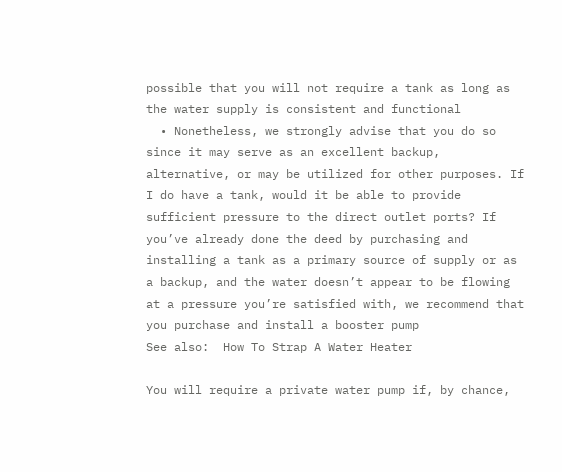possible that you will not require a tank as long as the water supply is consistent and functional
  • Nonetheless, we strongly advise that you do so since it may serve as an excellent backup, alternative, or may be utilized for other purposes. If I do have a tank, would it be able to provide sufficient pressure to the direct outlet ports? If you’ve already done the deed by purchasing and installing a tank as a primary source of supply or as a backup, and the water doesn’t appear to be flowing at a pressure you’re satisfied with, we recommend that you purchase and install a booster pump
See also:  How To Strap A Water Heater

You will require a private water pump if, by chance,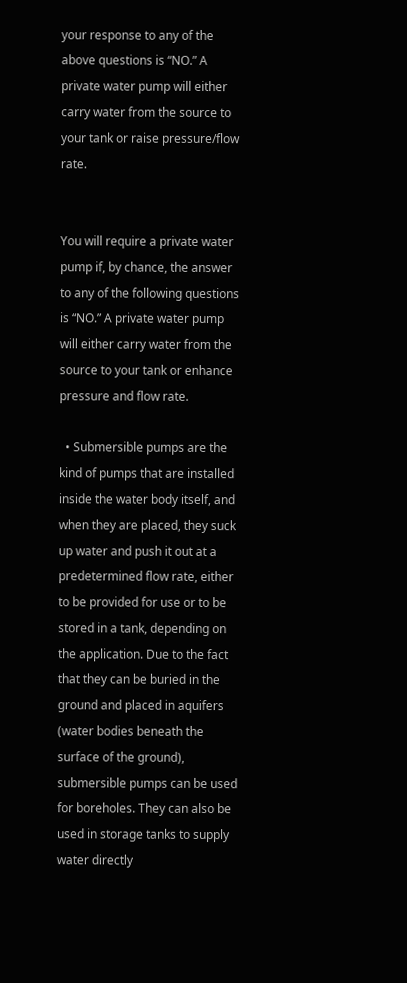your response to any of the above questions is “NO.” A private water pump will either carry water from the source to your tank or raise pressure/flow rate.


You will require a private water pump if, by chance, the answer to any of the following questions is “NO.” A private water pump will either carry water from the source to your tank or enhance pressure and flow rate.

  • Submersible pumps are the kind of pumps that are installed inside the water body itself, and when they are placed, they suck up water and push it out at a predetermined flow rate, either to be provided for use or to be stored in a tank, depending on the application. Due to the fact that they can be buried in the ground and placed in aquifers (water bodies beneath the surface of the ground), submersible pumps can be used for boreholes. They can also be used in storage tanks to supply water directly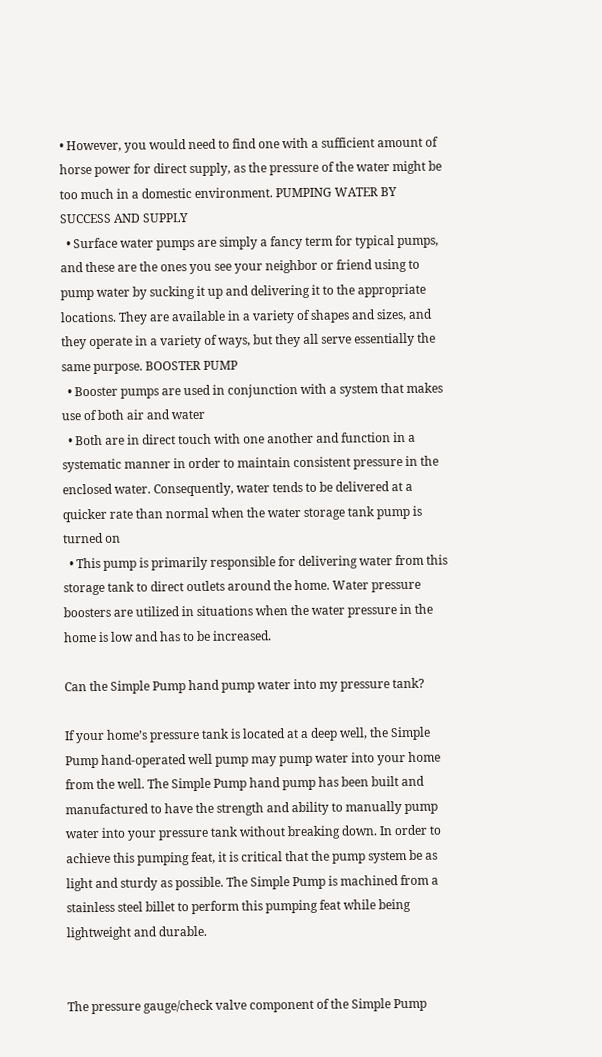• However, you would need to find one with a sufficient amount of horse power for direct supply, as the pressure of the water might be too much in a domestic environment. PUMPING WATER BY SUCCESS AND SUPPLY
  • Surface water pumps are simply a fancy term for typical pumps, and these are the ones you see your neighbor or friend using to pump water by sucking it up and delivering it to the appropriate locations. They are available in a variety of shapes and sizes, and they operate in a variety of ways, but they all serve essentially the same purpose. BOOSTER PUMP
  • Booster pumps are used in conjunction with a system that makes use of both air and water
  • Both are in direct touch with one another and function in a systematic manner in order to maintain consistent pressure in the enclosed water. Consequently, water tends to be delivered at a quicker rate than normal when the water storage tank pump is turned on
  • This pump is primarily responsible for delivering water from this storage tank to direct outlets around the home. Water pressure boosters are utilized in situations when the water pressure in the home is low and has to be increased.

Can the Simple Pump hand pump water into my pressure tank?

If your home’s pressure tank is located at a deep well, the Simple Pump hand-operated well pump may pump water into your home from the well. The Simple Pump hand pump has been built and manufactured to have the strength and ability to manually pump water into your pressure tank without breaking down. In order to achieve this pumping feat, it is critical that the pump system be as light and sturdy as possible. The Simple Pump is machined from a stainless steel billet to perform this pumping feat while being lightweight and durable.


The pressure gauge/check valve component of the Simple Pump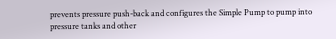prevents pressure push-back and configures the Simple Pump to pump into pressure tanks and other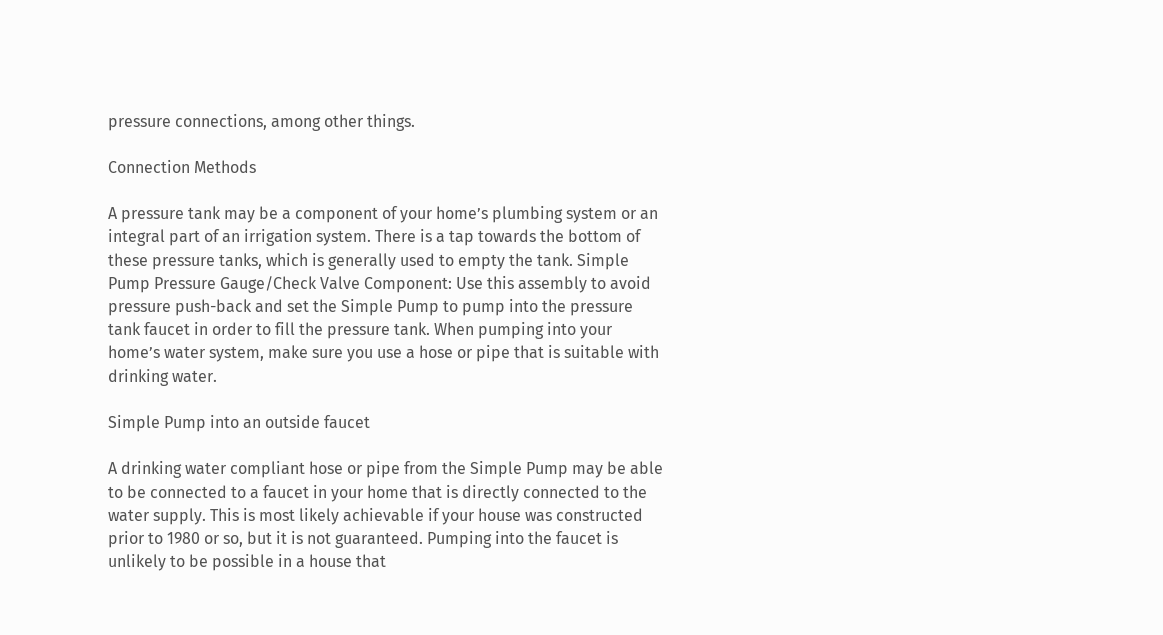pressure connections, among other things.

Connection Methods

A pressure tank may be a component of your home’s plumbing system or an integral part of an irrigation system. There is a tap towards the bottom of these pressure tanks, which is generally used to empty the tank. Simple Pump Pressure Gauge/Check Valve Component: Use this assembly to avoid pressure push-back and set the Simple Pump to pump into the pressure tank faucet in order to fill the pressure tank. When pumping into your home’s water system, make sure you use a hose or pipe that is suitable with drinking water.

Simple Pump into an outside faucet

A drinking water compliant hose or pipe from the Simple Pump may be able to be connected to a faucet in your home that is directly connected to the water supply. This is most likely achievable if your house was constructed prior to 1980 or so, but it is not guaranteed. Pumping into the faucet is unlikely to be possible in a house that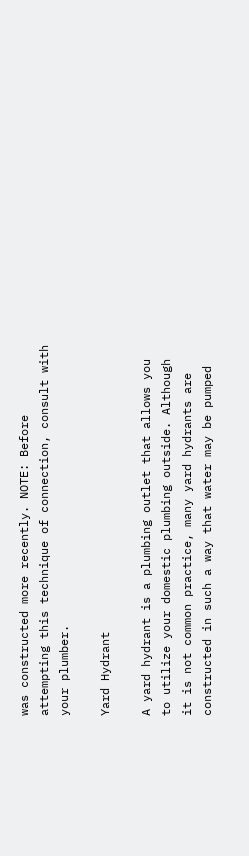was constructed more recently. NOTE: Before attempting this technique of connection, consult with your plumber.

Yard Hydrant

A yard hydrant is a plumbing outlet that allows you to utilize your domestic plumbing outside. Although it is not common practice, many yard hydrants are constructed in such a way that water may be pumped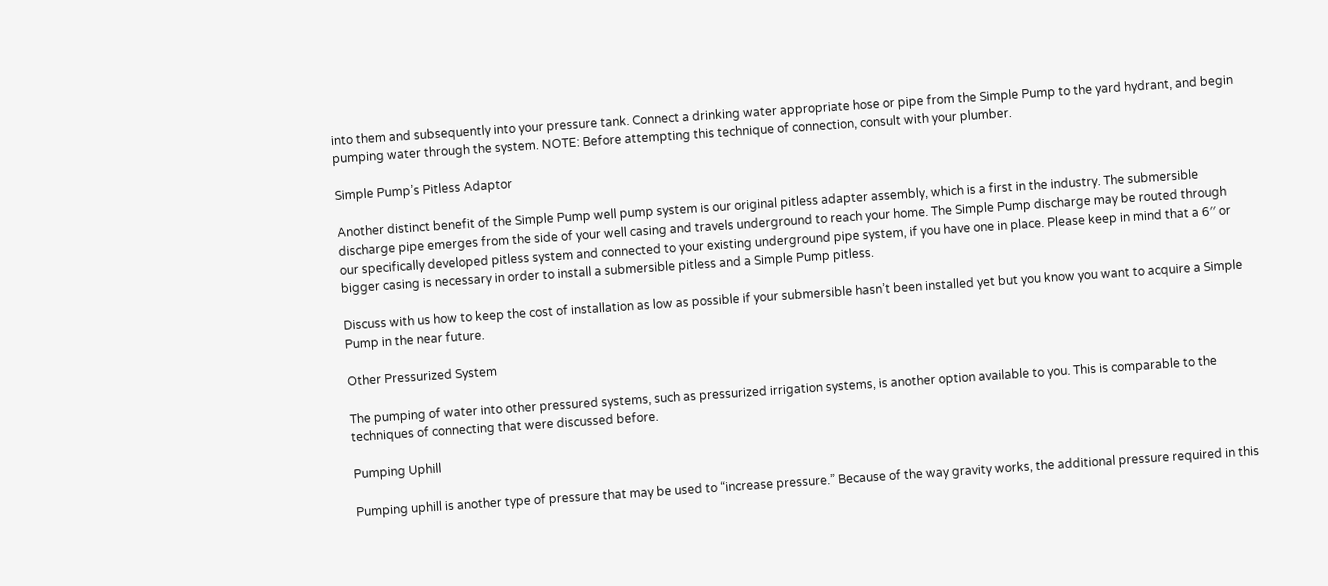into them and subsequently into your pressure tank. Connect a drinking water appropriate hose or pipe from the Simple Pump to the yard hydrant, and begin pumping water through the system. NOTE: Before attempting this technique of connection, consult with your plumber.

Simple Pump’s Pitless Adaptor

Another distinct benefit of the Simple Pump well pump system is our original pitless adapter assembly, which is a first in the industry. The submersible discharge pipe emerges from the side of your well casing and travels underground to reach your home. The Simple Pump discharge may be routed through our specifically developed pitless system and connected to your existing underground pipe system, if you have one in place. Please keep in mind that a 6′′ or bigger casing is necessary in order to install a submersible pitless and a Simple Pump pitless.

Discuss with us how to keep the cost of installation as low as possible if your submersible hasn’t been installed yet but you know you want to acquire a Simple Pump in the near future.

Other Pressurized System

The pumping of water into other pressured systems, such as pressurized irrigation systems, is another option available to you. This is comparable to the techniques of connecting that were discussed before.

Pumping Uphill

Pumping uphill is another type of pressure that may be used to “increase pressure.” Because of the way gravity works, the additional pressure required in this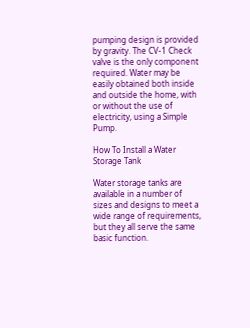pumping design is provided by gravity. The CV-1 Check valve is the only component required. Water may be easily obtained both inside and outside the home, with or without the use of electricity, using a Simple Pump.

How To Install a Water Storage Tank

Water storage tanks are available in a number of sizes and designs to meet a wide range of requirements, but they all serve the same basic function.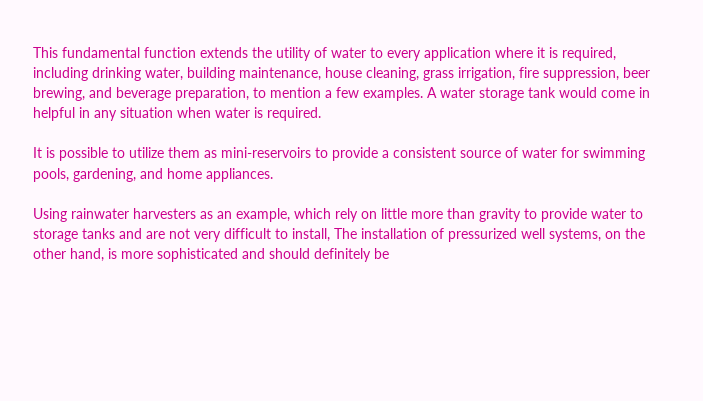This fundamental function extends the utility of water to every application where it is required, including drinking water, building maintenance, house cleaning, grass irrigation, fire suppression, beer brewing, and beverage preparation, to mention a few examples. A water storage tank would come in helpful in any situation when water is required.

It is possible to utilize them as mini-reservoirs to provide a consistent source of water for swimming pools, gardening, and home appliances.

Using rainwater harvesters as an example, which rely on little more than gravity to provide water to storage tanks and are not very difficult to install, The installation of pressurized well systems, on the other hand, is more sophisticated and should definitely be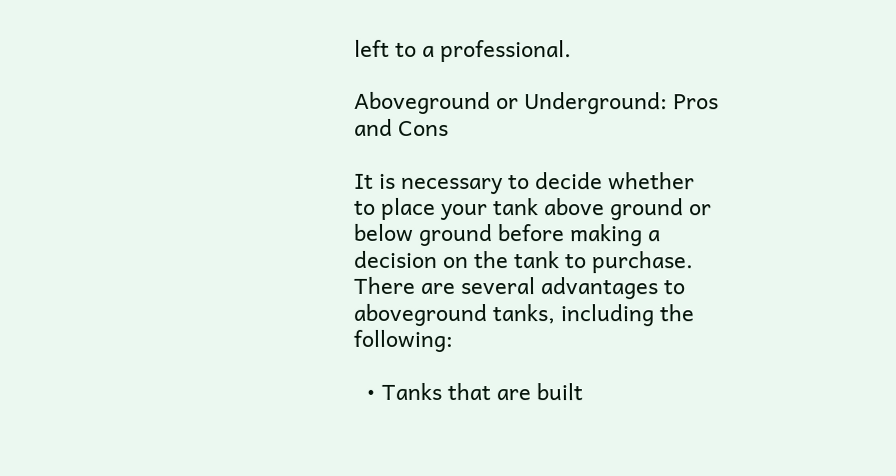left to a professional.

Aboveground or Underground: Pros and Cons

It is necessary to decide whether to place your tank above ground or below ground before making a decision on the tank to purchase. There are several advantages to aboveground tanks, including the following:

  • Tanks that are built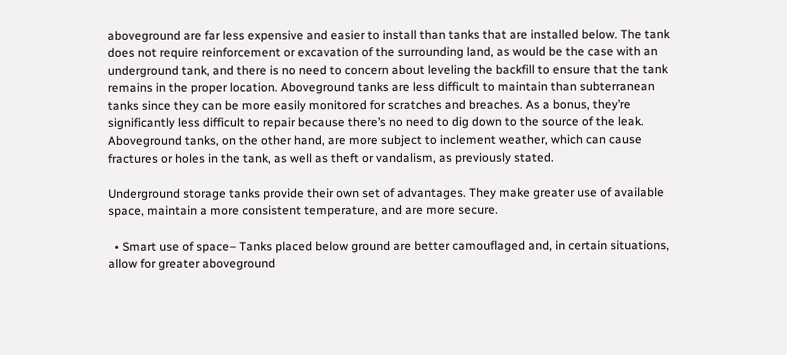aboveground are far less expensive and easier to install than tanks that are installed below. The tank does not require reinforcement or excavation of the surrounding land, as would be the case with an underground tank, and there is no need to concern about leveling the backfill to ensure that the tank remains in the proper location. Aboveground tanks are less difficult to maintain than subterranean tanks since they can be more easily monitored for scratches and breaches. As a bonus, they’re significantly less difficult to repair because there’s no need to dig down to the source of the leak. Aboveground tanks, on the other hand, are more subject to inclement weather, which can cause fractures or holes in the tank, as well as theft or vandalism, as previously stated.

Underground storage tanks provide their own set of advantages. They make greater use of available space, maintain a more consistent temperature, and are more secure.

  • Smart use of space– Tanks placed below ground are better camouflaged and, in certain situations, allow for greater aboveground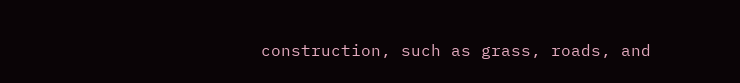construction, such as grass, roads, and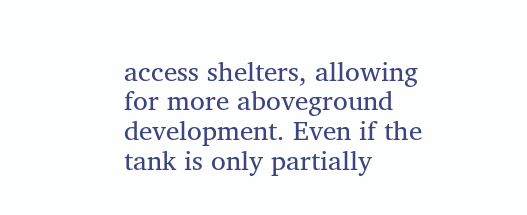access shelters, allowing for more aboveground development. Even if the tank is only partially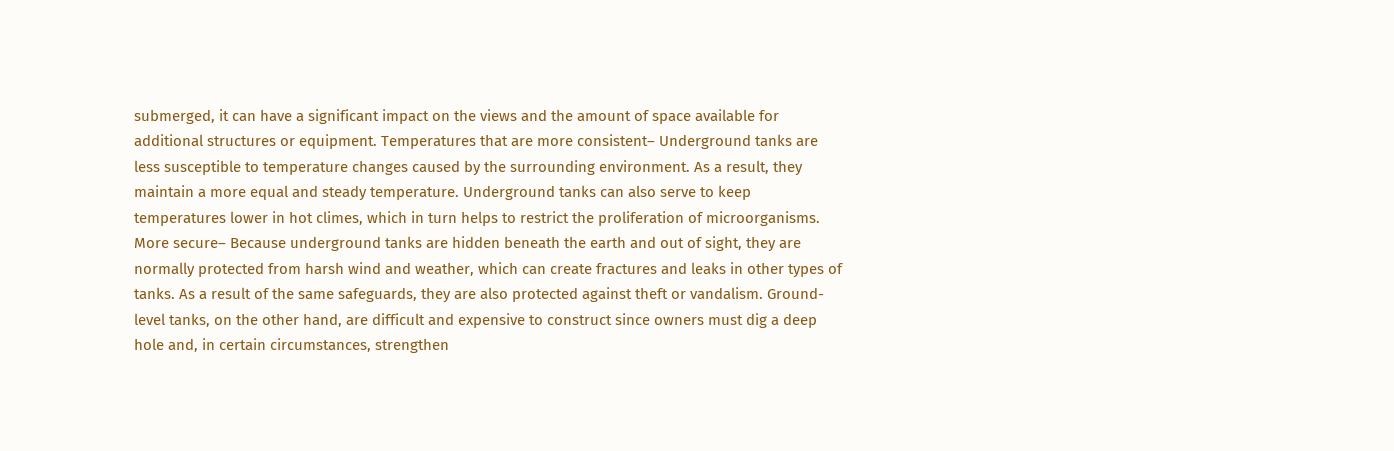submerged, it can have a significant impact on the views and the amount of space available for additional structures or equipment. Temperatures that are more consistent– Underground tanks are less susceptible to temperature changes caused by the surrounding environment. As a result, they maintain a more equal and steady temperature. Underground tanks can also serve to keep temperatures lower in hot climes, which in turn helps to restrict the proliferation of microorganisms. More secure– Because underground tanks are hidden beneath the earth and out of sight, they are normally protected from harsh wind and weather, which can create fractures and leaks in other types of tanks. As a result of the same safeguards, they are also protected against theft or vandalism. Ground-level tanks, on the other hand, are difficult and expensive to construct since owners must dig a deep hole and, in certain circumstances, strengthen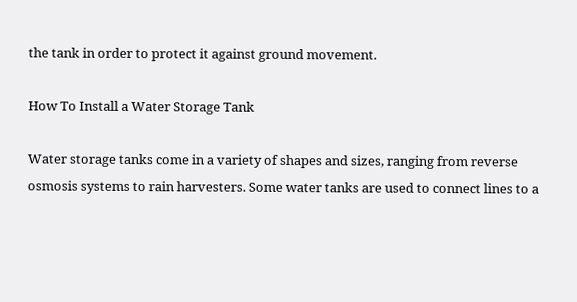the tank in order to protect it against ground movement.

How To Install a Water Storage Tank

Water storage tanks come in a variety of shapes and sizes, ranging from reverse osmosis systems to rain harvesters. Some water tanks are used to connect lines to a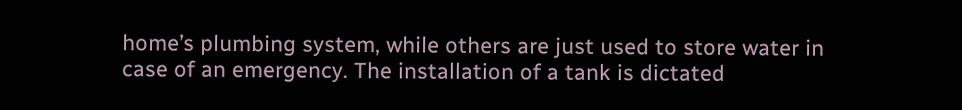home’s plumbing system, while others are just used to store water in case of an emergency. The installation of a tank is dictated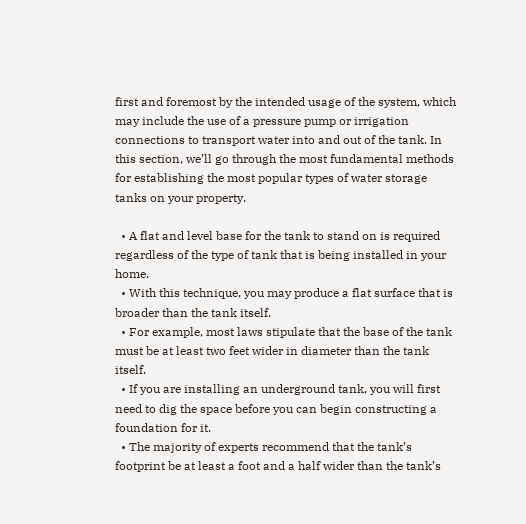first and foremost by the intended usage of the system, which may include the use of a pressure pump or irrigation connections to transport water into and out of the tank. In this section, we’ll go through the most fundamental methods for establishing the most popular types of water storage tanks on your property.

  • A flat and level base for the tank to stand on is required regardless of the type of tank that is being installed in your home.
  • With this technique, you may produce a flat surface that is broader than the tank itself.
  • For example, most laws stipulate that the base of the tank must be at least two feet wider in diameter than the tank itself.
  • If you are installing an underground tank, you will first need to dig the space before you can begin constructing a foundation for it.
  • The majority of experts recommend that the tank’s footprint be at least a foot and a half wider than the tank’s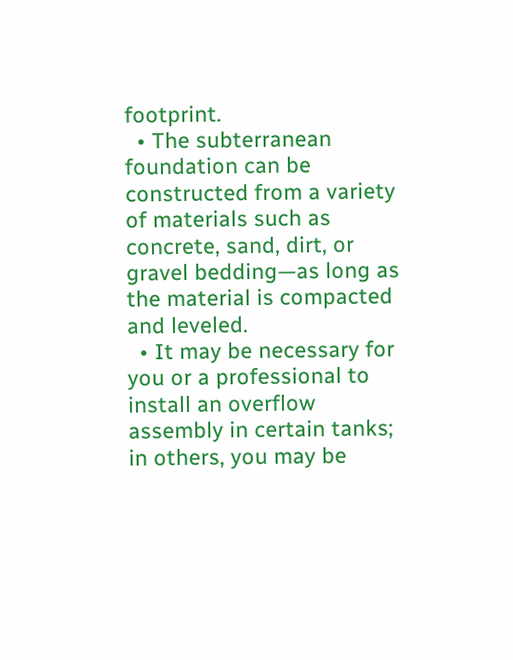footprint.
  • The subterranean foundation can be constructed from a variety of materials such as concrete, sand, dirt, or gravel bedding—as long as the material is compacted and leveled.
  • It may be necessary for you or a professional to install an overflow assembly in certain tanks; in others, you may be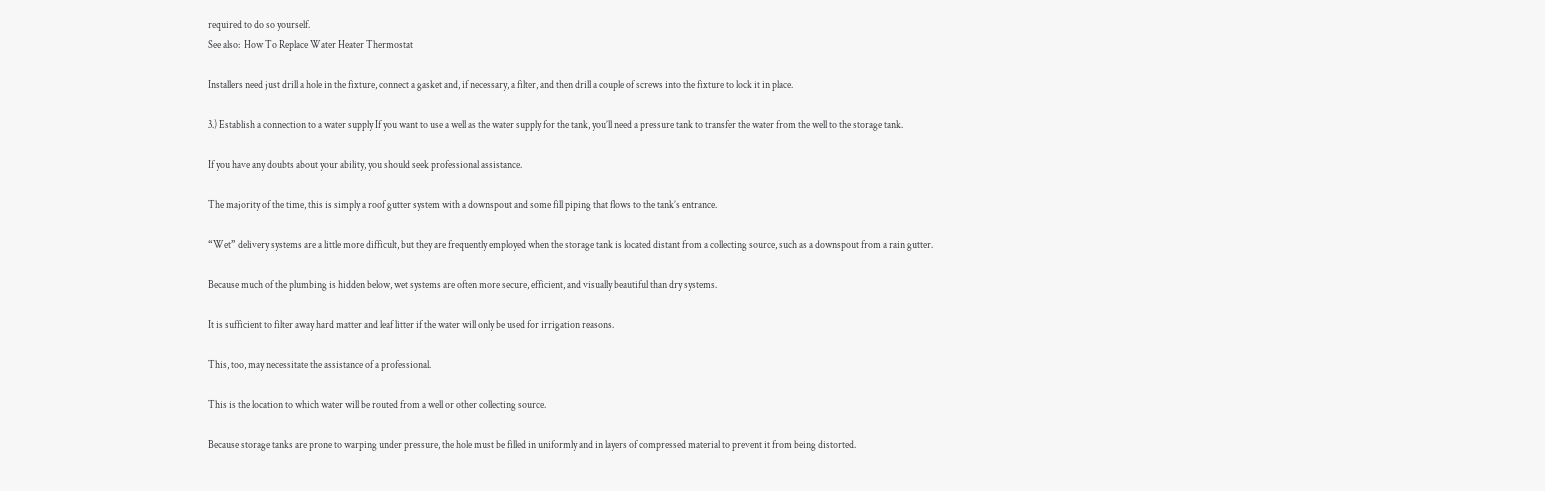required to do so yourself.
See also:  How To Replace Water Heater Thermostat

Installers need just drill a hole in the fixture, connect a gasket and, if necessary, a filter, and then drill a couple of screws into the fixture to lock it in place.

3.) Establish a connection to a water supply If you want to use a well as the water supply for the tank, you’ll need a pressure tank to transfer the water from the well to the storage tank.

If you have any doubts about your ability, you should seek professional assistance.

The majority of the time, this is simply a roof gutter system with a downspout and some fill piping that flows to the tank’s entrance.

“Wet” delivery systems are a little more difficult, but they are frequently employed when the storage tank is located distant from a collecting source, such as a downspout from a rain gutter.

Because much of the plumbing is hidden below, wet systems are often more secure, efficient, and visually beautiful than dry systems.

It is sufficient to filter away hard matter and leaf litter if the water will only be used for irrigation reasons.

This, too, may necessitate the assistance of a professional.

This is the location to which water will be routed from a well or other collecting source.

Because storage tanks are prone to warping under pressure, the hole must be filled in uniformly and in layers of compressed material to prevent it from being distorted.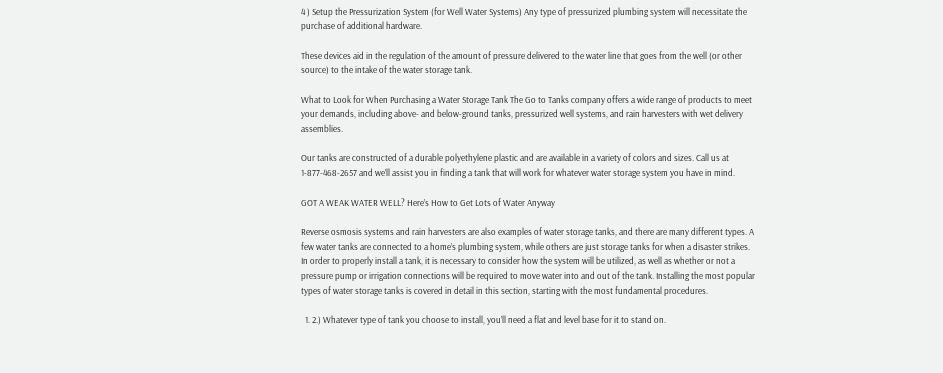4 ) Setup the Pressurization System (for Well Water Systems) Any type of pressurized plumbing system will necessitate the purchase of additional hardware.

These devices aid in the regulation of the amount of pressure delivered to the water line that goes from the well (or other source) to the intake of the water storage tank.

What to Look for When Purchasing a Water Storage Tank The Go to Tanks company offers a wide range of products to meet your demands, including above- and below-ground tanks, pressurized well systems, and rain harvesters with wet delivery assemblies.

Our tanks are constructed of a durable polyethylene plastic and are available in a variety of colors and sizes. Call us at 1-877-468-2657 and we’ll assist you in finding a tank that will work for whatever water storage system you have in mind.

GOT A WEAK WATER WELL? Here’s How to Get Lots of Water Anyway

Reverse osmosis systems and rain harvesters are also examples of water storage tanks, and there are many different types. A few water tanks are connected to a home’s plumbing system, while others are just storage tanks for when a disaster strikes. In order to properly install a tank, it is necessary to consider how the system will be utilized, as well as whether or not a pressure pump or irrigation connections will be required to move water into and out of the tank. Installing the most popular types of water storage tanks is covered in detail in this section, starting with the most fundamental procedures.

  1. 2.) Whatever type of tank you choose to install, you’ll need a flat and level base for it to stand on.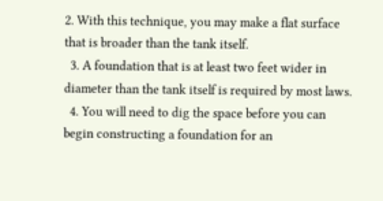2. With this technique, you may make a flat surface that is broader than the tank itself.
  3. A foundation that is at least two feet wider in diameter than the tank itself is required by most laws.
  4. You will need to dig the space before you can begin constructing a foundation for an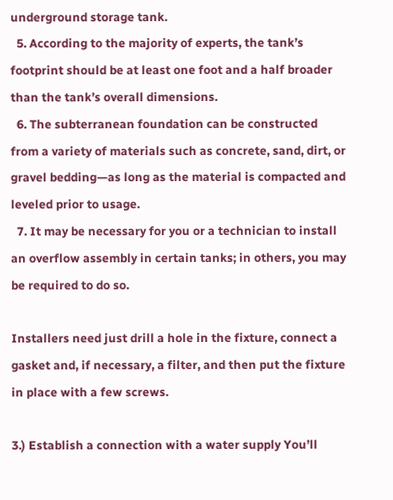underground storage tank.
  5. According to the majority of experts, the tank’s footprint should be at least one foot and a half broader than the tank’s overall dimensions.
  6. The subterranean foundation can be constructed from a variety of materials such as concrete, sand, dirt, or gravel bedding—as long as the material is compacted and leveled prior to usage.
  7. It may be necessary for you or a technician to install an overflow assembly in certain tanks; in others, you may be required to do so.

Installers need just drill a hole in the fixture, connect a gasket and, if necessary, a filter, and then put the fixture in place with a few screws.

3.) Establish a connection with a water supply You’ll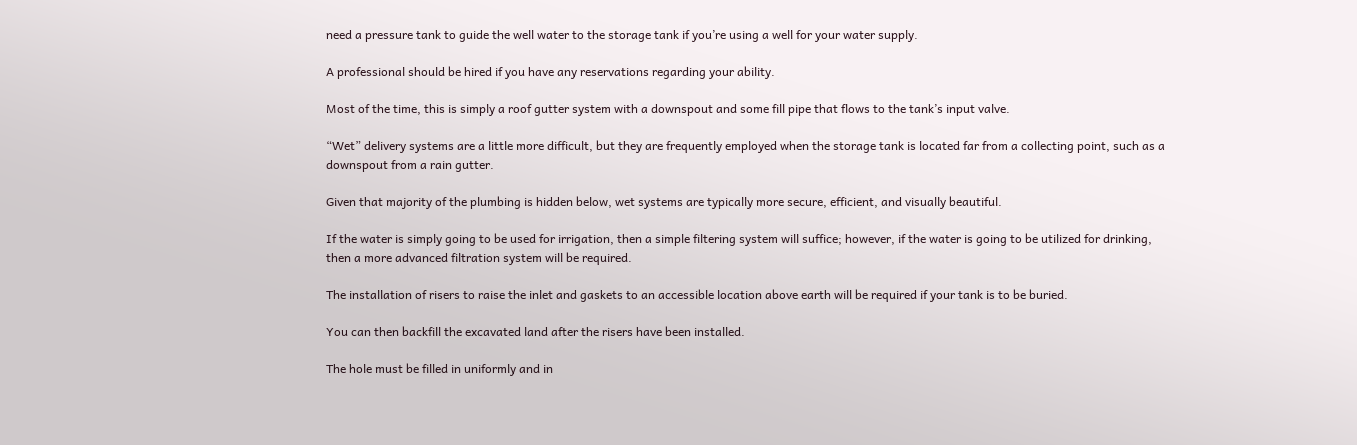need a pressure tank to guide the well water to the storage tank if you’re using a well for your water supply.

A professional should be hired if you have any reservations regarding your ability.

Most of the time, this is simply a roof gutter system with a downspout and some fill pipe that flows to the tank’s input valve.

“Wet” delivery systems are a little more difficult, but they are frequently employed when the storage tank is located far from a collecting point, such as a downspout from a rain gutter.

Given that majority of the plumbing is hidden below, wet systems are typically more secure, efficient, and visually beautiful.

If the water is simply going to be used for irrigation, then a simple filtering system will suffice; however, if the water is going to be utilized for drinking, then a more advanced filtration system will be required.

The installation of risers to raise the inlet and gaskets to an accessible location above earth will be required if your tank is to be buried.

You can then backfill the excavated land after the risers have been installed.

The hole must be filled in uniformly and in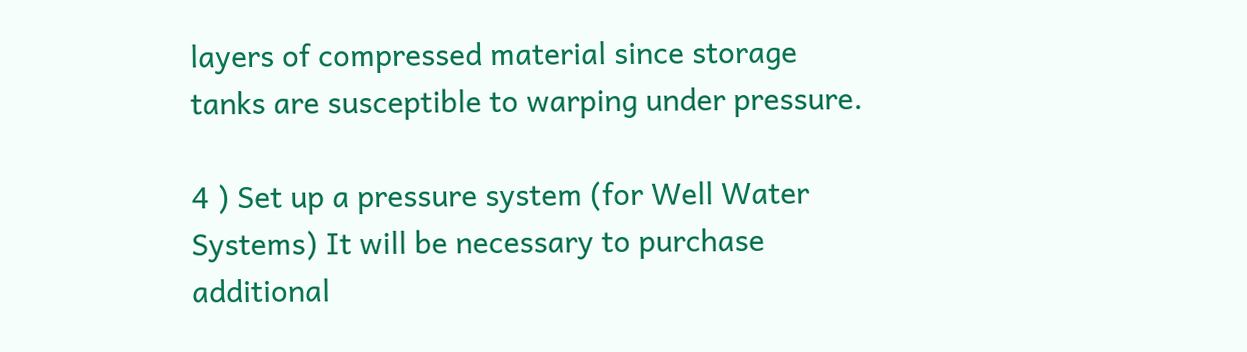layers of compressed material since storage tanks are susceptible to warping under pressure.

4 ) Set up a pressure system (for Well Water Systems) It will be necessary to purchase additional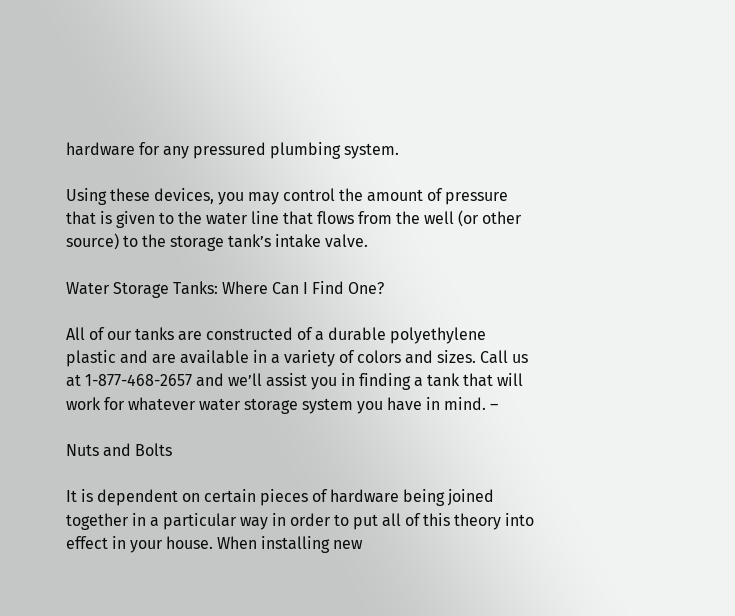hardware for any pressured plumbing system.

Using these devices, you may control the amount of pressure that is given to the water line that flows from the well (or other source) to the storage tank’s intake valve.

Water Storage Tanks: Where Can I Find One?

All of our tanks are constructed of a durable polyethylene plastic and are available in a variety of colors and sizes. Call us at 1-877-468-2657 and we’ll assist you in finding a tank that will work for whatever water storage system you have in mind. –

Nuts and Bolts

It is dependent on certain pieces of hardware being joined together in a particular way in order to put all of this theory into effect in your house. When installing new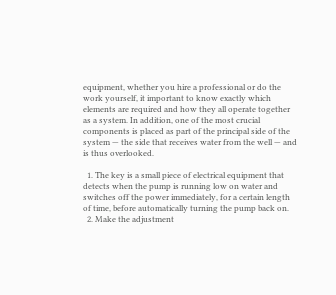equipment, whether you hire a professional or do the work yourself, it important to know exactly which elements are required and how they all operate together as a system. In addition, one of the most crucial components is placed as part of the principal side of the system — the side that receives water from the well — and is thus overlooked.

  1. The key is a small piece of electrical equipment that detects when the pump is running low on water and switches off the power immediately, for a certain length of time, before automatically turning the pump back on.
  2. Make the adjustment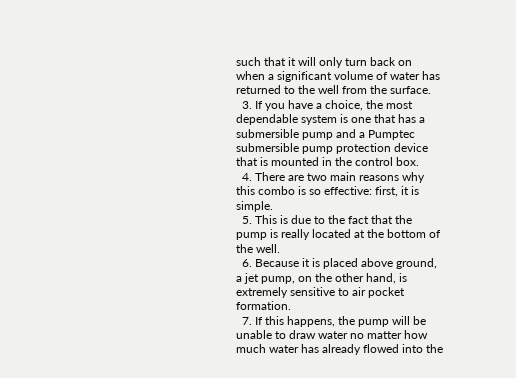such that it will only turn back on when a significant volume of water has returned to the well from the surface.
  3. If you have a choice, the most dependable system is one that has a submersible pump and a Pumptec submersible pump protection device that is mounted in the control box.
  4. There are two main reasons why this combo is so effective: first, it is simple.
  5. This is due to the fact that the pump is really located at the bottom of the well.
  6. Because it is placed above ground, a jet pump, on the other hand, is extremely sensitive to air pocket formation.
  7. If this happens, the pump will be unable to draw water no matter how much water has already flowed into the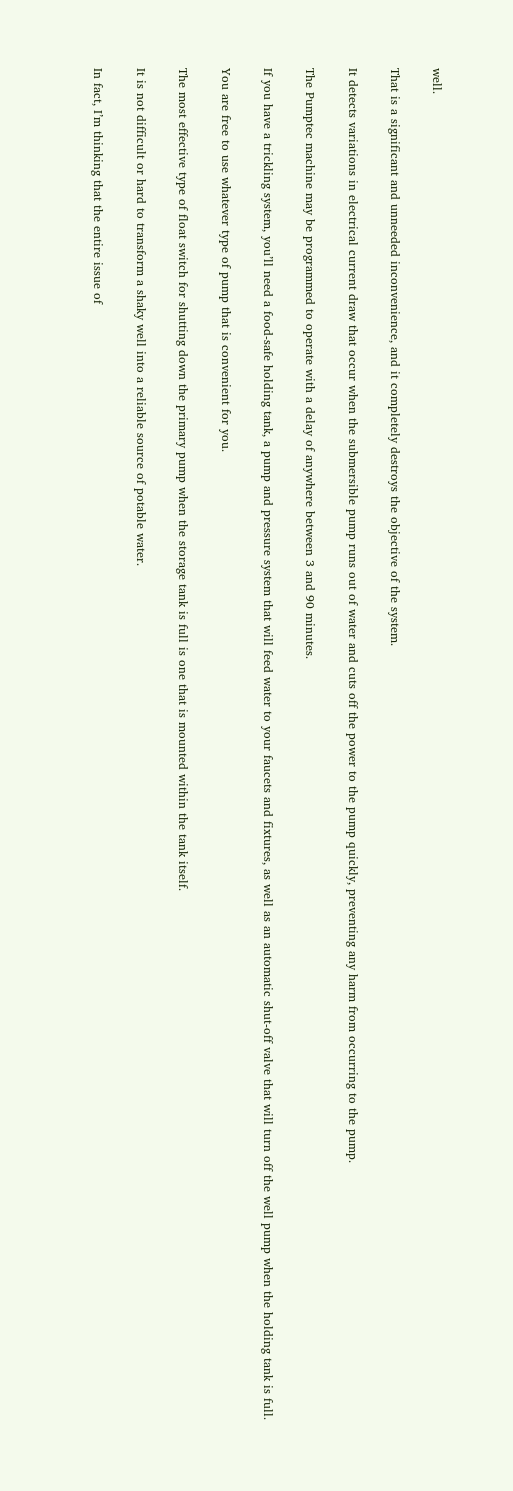well.

That is a significant and unneeded inconvenience, and it completely destroys the objective of the system.

It detects variations in electrical current draw that occur when the submersible pump runs out of water and cuts off the power to the pump quickly, preventing any harm from occurring to the pump.

The Pumptec machine may be programmed to operate with a delay of anywhere between 3 and 90 minutes.

If you have a trickling system, you’ll need a food-safe holding tank, a pump and pressure system that will feed water to your faucets and fixtures, as well as an automatic shut-off valve that will turn off the well pump when the holding tank is full.

You are free to use whatever type of pump that is convenient for you.

The most effective type of float switch for shutting down the primary pump when the storage tank is full is one that is mounted within the tank itself.

It is not difficult or hard to transform a shaky well into a reliable source of potable water.

In fact, I’m thinking that the entire issue of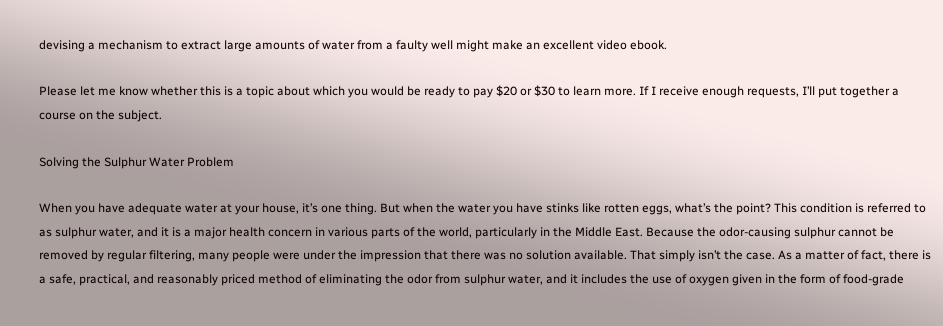devising a mechanism to extract large amounts of water from a faulty well might make an excellent video ebook.

Please let me know whether this is a topic about which you would be ready to pay $20 or $30 to learn more. If I receive enough requests, I’ll put together a course on the subject.

Solving the Sulphur Water Problem

When you have adequate water at your house, it’s one thing. But when the water you have stinks like rotten eggs, what’s the point? This condition is referred to as sulphur water, and it is a major health concern in various parts of the world, particularly in the Middle East. Because the odor-causing sulphur cannot be removed by regular filtering, many people were under the impression that there was no solution available. That simply isn’t the case. As a matter of fact, there is a safe, practical, and reasonably priced method of eliminating the odor from sulphur water, and it includes the use of oxygen given in the form of food-grade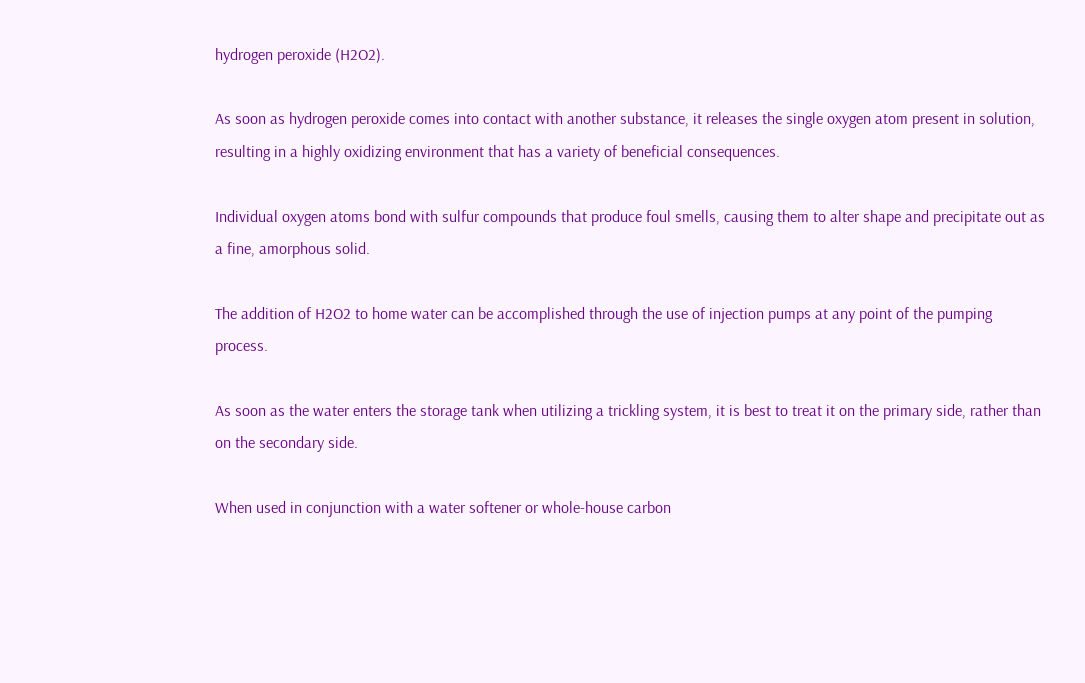hydrogen peroxide (H2O2).

As soon as hydrogen peroxide comes into contact with another substance, it releases the single oxygen atom present in solution, resulting in a highly oxidizing environment that has a variety of beneficial consequences.

Individual oxygen atoms bond with sulfur compounds that produce foul smells, causing them to alter shape and precipitate out as a fine, amorphous solid.

The addition of H2O2 to home water can be accomplished through the use of injection pumps at any point of the pumping process.

As soon as the water enters the storage tank when utilizing a trickling system, it is best to treat it on the primary side, rather than on the secondary side.

When used in conjunction with a water softener or whole-house carbon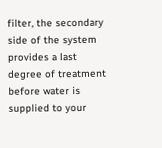filter, the secondary side of the system provides a last degree of treatment before water is supplied to your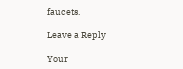faucets.

Leave a Reply

Your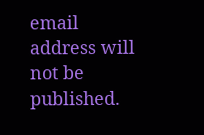email address will not be published.